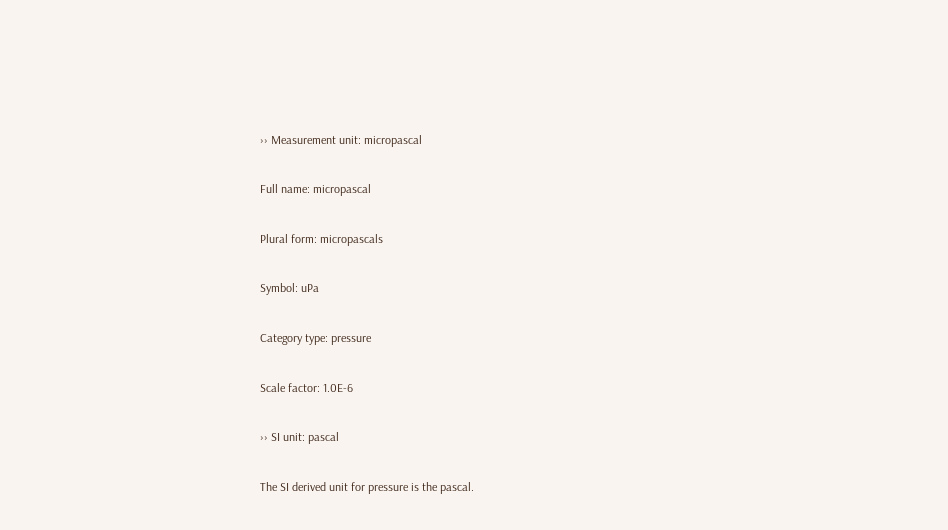›› Measurement unit: micropascal

Full name: micropascal

Plural form: micropascals

Symbol: uPa

Category type: pressure

Scale factor: 1.0E-6

›› SI unit: pascal

The SI derived unit for pressure is the pascal.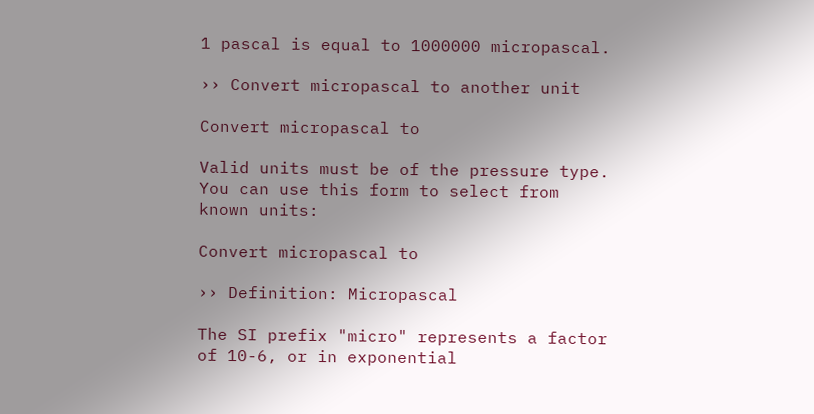1 pascal is equal to 1000000 micropascal.

›› Convert micropascal to another unit

Convert micropascal to

Valid units must be of the pressure type.
You can use this form to select from known units:

Convert micropascal to

›› Definition: Micropascal

The SI prefix "micro" represents a factor of 10-6, or in exponential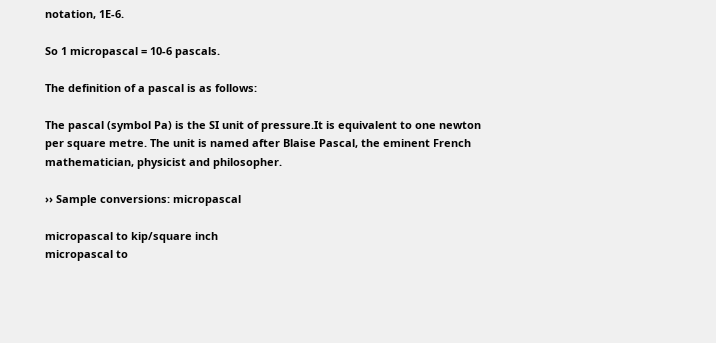notation, 1E-6.

So 1 micropascal = 10-6 pascals.

The definition of a pascal is as follows:

The pascal (symbol Pa) is the SI unit of pressure.It is equivalent to one newton per square metre. The unit is named after Blaise Pascal, the eminent French mathematician, physicist and philosopher.

›› Sample conversions: micropascal

micropascal to kip/square inch
micropascal to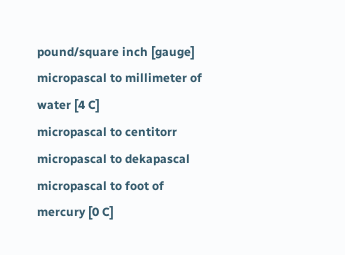pound/square inch [gauge]
micropascal to millimeter of water [4 C]
micropascal to centitorr
micropascal to dekapascal
micropascal to foot of mercury [0 C]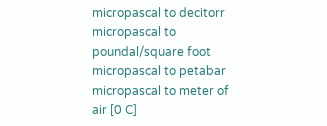micropascal to decitorr
micropascal to poundal/square foot
micropascal to petabar
micropascal to meter of air [0 C]